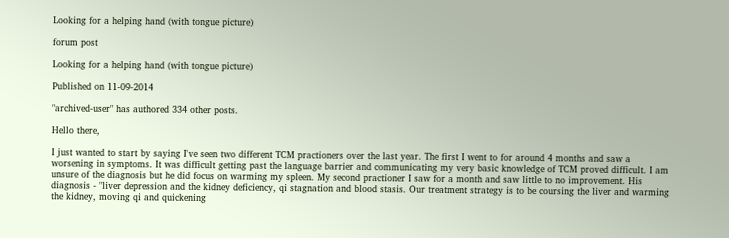Looking for a helping hand (with tongue picture)

forum post

Looking for a helping hand (with tongue picture)

Published on 11-09-2014

"archived-user" has authored 334 other posts.

Hello there,

I just wanted to start by saying I've seen two different TCM practioners over the last year. The first I went to for around 4 months and saw a worsening in symptoms. It was difficult getting past the language barrier and communicating my very basic knowledge of TCM proved difficult. I am unsure of the diagnosis but he did focus on warming my spleen. My second practioner I saw for a month and saw little to no improvement. His diagnosis - "liver depression and the kidney deficiency, qi stagnation and blood stasis. Our treatment strategy is to be coursing the liver and warming the kidney, moving qi and quickening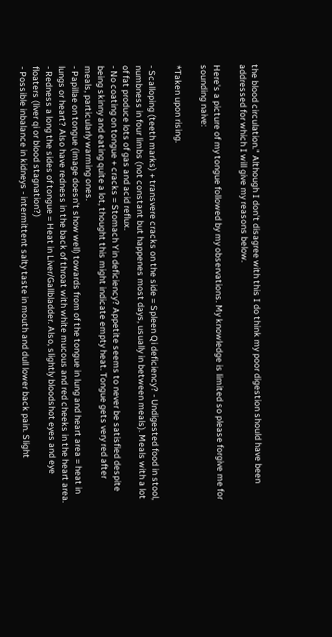the blood circulation." Although I don't disagree with this I do think my poor digestion should have been addressed for which I will give my reasons below.

Here's a picture of my tongue followed by my observations. My knowledge is limited so please forgive me for sounding naive:

*Taken upon rising.

- Scalloping (teeth marks) + transvere cracks on the side = Spleen Qi deficiency? - Undigested food in stool, numbness in four limbs (not constant but happenes most days, usually in between meals). Meals with a lot of fat produce lots of gas and acid reflux.
- No coating on tongue + cracks = Stomach Yin deficiency? Appetite seems to never be satisfied despite being skinny and eating quite a lot, thought this might indicate empty heat. Tongue gets very red after meals, particularly warming ones.
- Papillae on tongue (image doesn't show well) towards from of the tongue in lung and heart area = heat in lungs or heart? Also have redness in the back of throat with white mucous and red cheeks in the heart area.
- Redness a long the sides of tongue = Heat in Liver/Gallbladder. Also, slightly bloodshot eyes and eye floaters (liver qi or blood stagnation?)
- Possible inbalance in kidneys - intermittent salty taste in mouth and dull lower back pain. Slight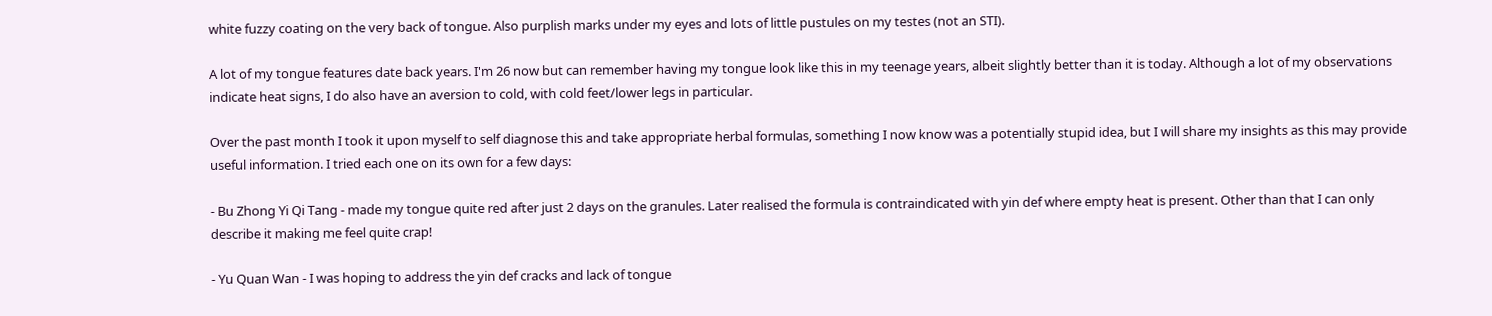white fuzzy coating on the very back of tongue. Also purplish marks under my eyes and lots of little pustules on my testes (not an STI).

A lot of my tongue features date back years. I'm 26 now but can remember having my tongue look like this in my teenage years, albeit slightly better than it is today. Although a lot of my observations indicate heat signs, I do also have an aversion to cold, with cold feet/lower legs in particular.

Over the past month I took it upon myself to self diagnose this and take appropriate herbal formulas, something I now know was a potentially stupid idea, but I will share my insights as this may provide useful information. I tried each one on its own for a few days:

- Bu Zhong Yi Qi Tang - made my tongue quite red after just 2 days on the granules. Later realised the formula is contraindicated with yin def where empty heat is present. Other than that I can only describe it making me feel quite crap!

- Yu Quan Wan - I was hoping to address the yin def cracks and lack of tongue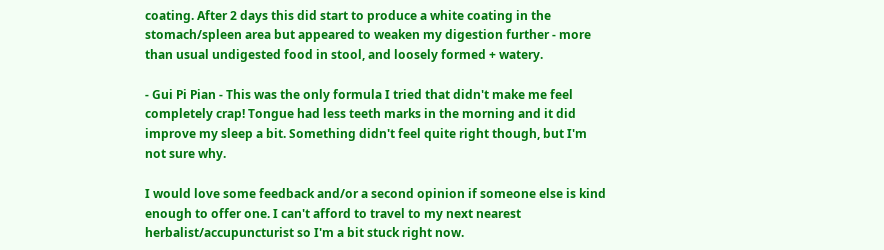coating. After 2 days this did start to produce a white coating in the stomach/spleen area but appeared to weaken my digestion further - more than usual undigested food in stool, and loosely formed + watery.

- Gui Pi Pian - This was the only formula I tried that didn't make me feel completely crap! Tongue had less teeth marks in the morning and it did improve my sleep a bit. Something didn't feel quite right though, but I'm not sure why.

I would love some feedback and/or a second opinion if someone else is kind enough to offer one. I can't afford to travel to my next nearest herbalist/accupuncturist so I'm a bit stuck right now.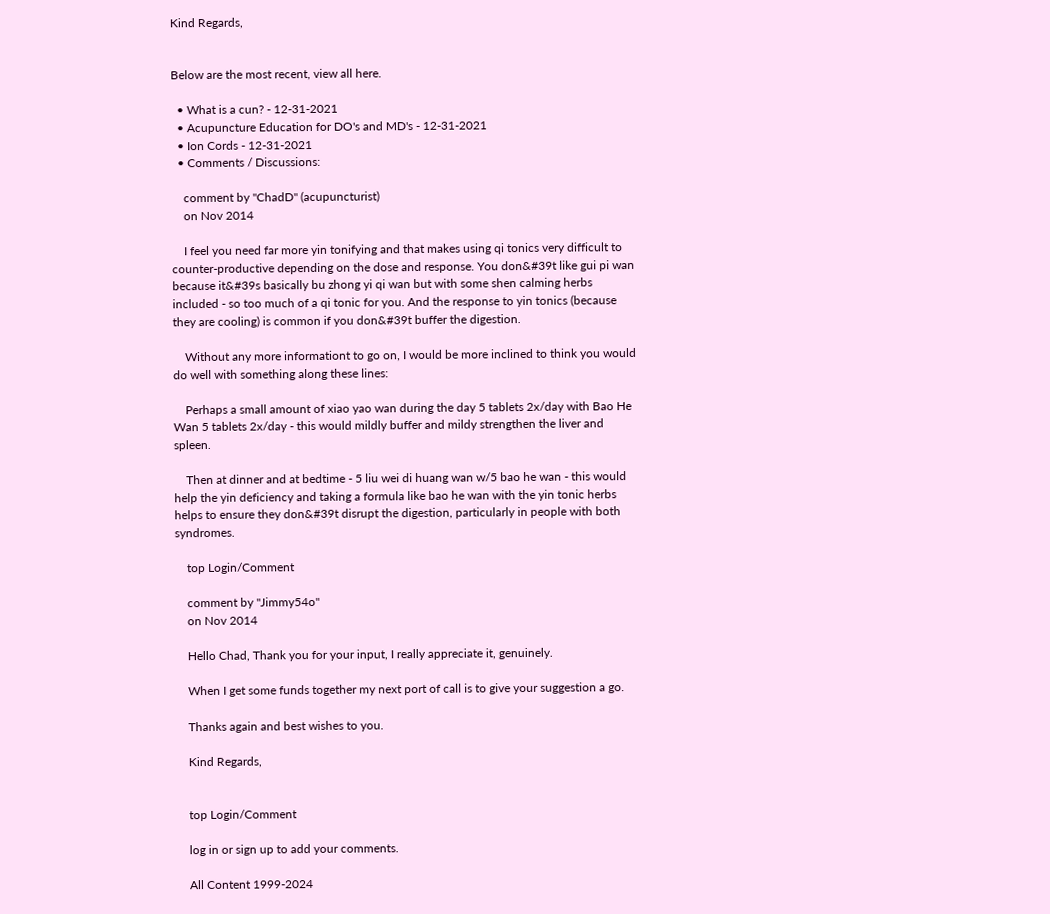Kind Regards,


Below are the most recent, view all here.

  • What is a cun? - 12-31-2021
  • Acupuncture Education for DO's and MD's - 12-31-2021
  • Ion Cords - 12-31-2021
  • Comments / Discussions:

    comment by "ChadD" (acupuncturist)
    on Nov 2014

    I feel you need far more yin tonifying and that makes using qi tonics very difficult to counter-productive depending on the dose and response. You don&#39t like gui pi wan because it&#39s basically bu zhong yi qi wan but with some shen calming herbs included - so too much of a qi tonic for you. And the response to yin tonics (because they are cooling) is common if you don&#39t buffer the digestion.

    Without any more informationt to go on, I would be more inclined to think you would do well with something along these lines:

    Perhaps a small amount of xiao yao wan during the day 5 tablets 2x/day with Bao He Wan 5 tablets 2x/day - this would mildly buffer and mildy strengthen the liver and spleen.

    Then at dinner and at bedtime - 5 liu wei di huang wan w/5 bao he wan - this would help the yin deficiency and taking a formula like bao he wan with the yin tonic herbs helps to ensure they don&#39t disrupt the digestion, particularly in people with both syndromes.

    top Login/Comment

    comment by "Jimmy54o"
    on Nov 2014

    Hello Chad, Thank you for your input, I really appreciate it, genuinely.

    When I get some funds together my next port of call is to give your suggestion a go.

    Thanks again and best wishes to you.

    Kind Regards,


    top Login/Comment

    log in or sign up to add your comments.

    All Content 1999-2024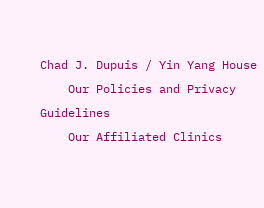Chad J. Dupuis / Yin Yang House
    Our Policies and Privacy Guidelines
    Our Affiliated Clinics